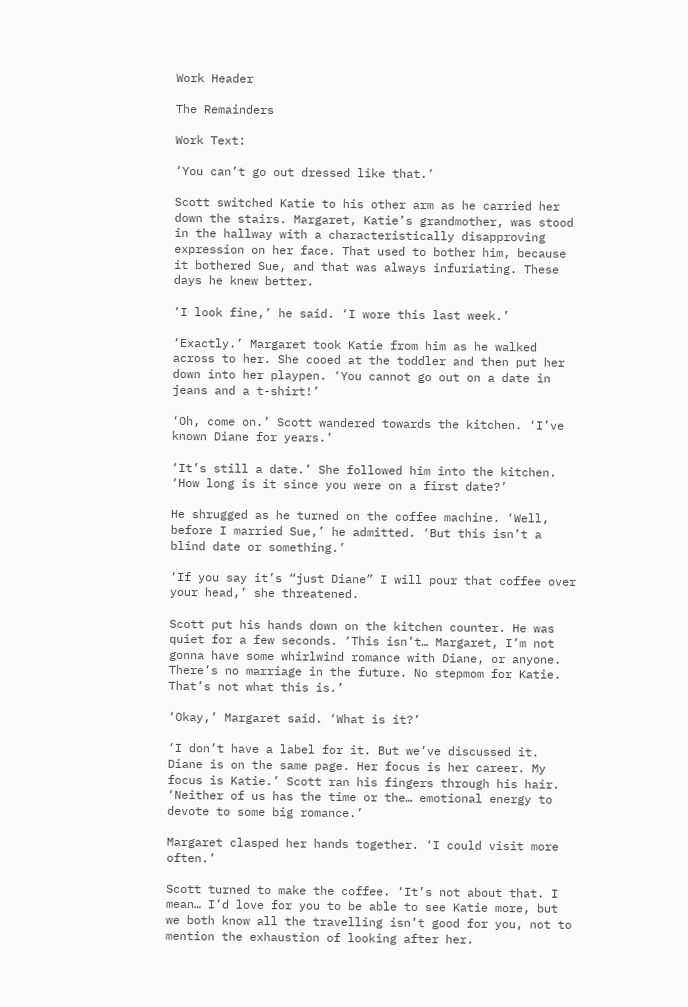Work Header

The Remainders

Work Text:

‘You can’t go out dressed like that.’

Scott switched Katie to his other arm as he carried her down the stairs. Margaret, Katie’s grandmother, was stood in the hallway with a characteristically disapproving expression on her face. That used to bother him, because it bothered Sue, and that was always infuriating. These days he knew better.

‘I look fine,’ he said. ‘I wore this last week.’

‘Exactly.’ Margaret took Katie from him as he walked across to her. She cooed at the toddler and then put her down into her playpen. ‘You cannot go out on a date in jeans and a t-shirt!’

‘Oh, come on.’ Scott wandered towards the kitchen. ‘I’ve known Diane for years.’

‘It’s still a date.’ She followed him into the kitchen. ‘How long is it since you were on a first date?’

He shrugged as he turned on the coffee machine. ‘Well, before I married Sue,’ he admitted. ‘But this isn’t a blind date or something.’

‘If you say it’s “just Diane” I will pour that coffee over your head,’ she threatened.

Scott put his hands down on the kitchen counter. He was quiet for a few seconds. ‘This isn’t… Margaret, I’m not gonna have some whirlwind romance with Diane, or anyone. There’s no marriage in the future. No stepmom for Katie. That’s not what this is.’

‘Okay,’ Margaret said. ‘What is it?’

‘I don’t have a label for it. But we’ve discussed it. Diane is on the same page. Her focus is her career. My focus is Katie.’ Scott ran his fingers through his hair. ‘Neither of us has the time or the… emotional energy to devote to some big romance.’

Margaret clasped her hands together. ‘I could visit more often.’

Scott turned to make the coffee. ‘It’s not about that. I mean… I’d love for you to be able to see Katie more, but we both know all the travelling isn’t good for you, not to mention the exhaustion of looking after her.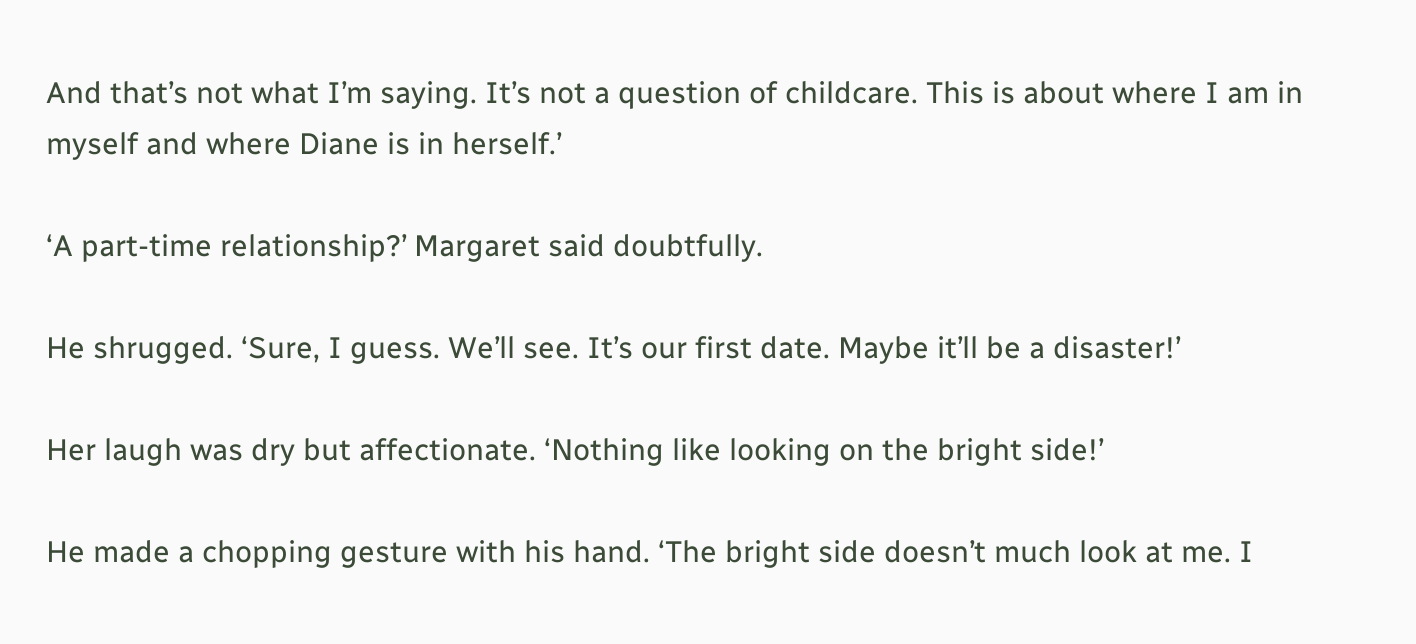And that’s not what I’m saying. It’s not a question of childcare. This is about where I am in myself and where Diane is in herself.’

‘A part-time relationship?’ Margaret said doubtfully.

He shrugged. ‘Sure, I guess. We’ll see. It’s our first date. Maybe it’ll be a disaster!’

Her laugh was dry but affectionate. ‘Nothing like looking on the bright side!’

He made a chopping gesture with his hand. ‘The bright side doesn’t much look at me. I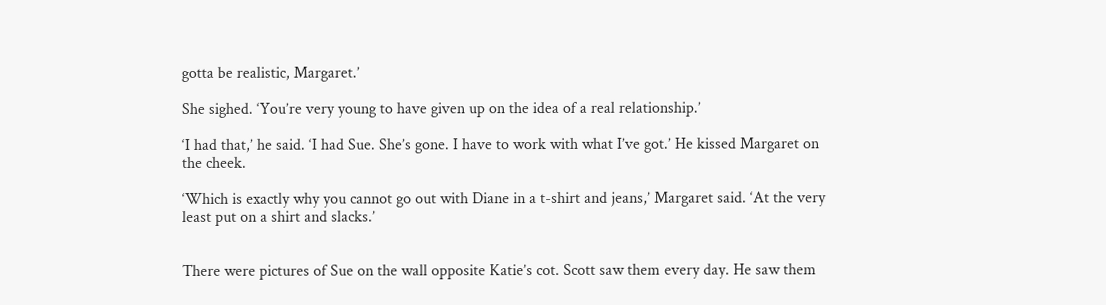gotta be realistic, Margaret.’

She sighed. ‘You’re very young to have given up on the idea of a real relationship.’

‘I had that,’ he said. ‘I had Sue. She’s gone. I have to work with what I’ve got.’ He kissed Margaret on the cheek.

‘Which is exactly why you cannot go out with Diane in a t-shirt and jeans,’ Margaret said. ‘At the very least put on a shirt and slacks.’


There were pictures of Sue on the wall opposite Katie’s cot. Scott saw them every day. He saw them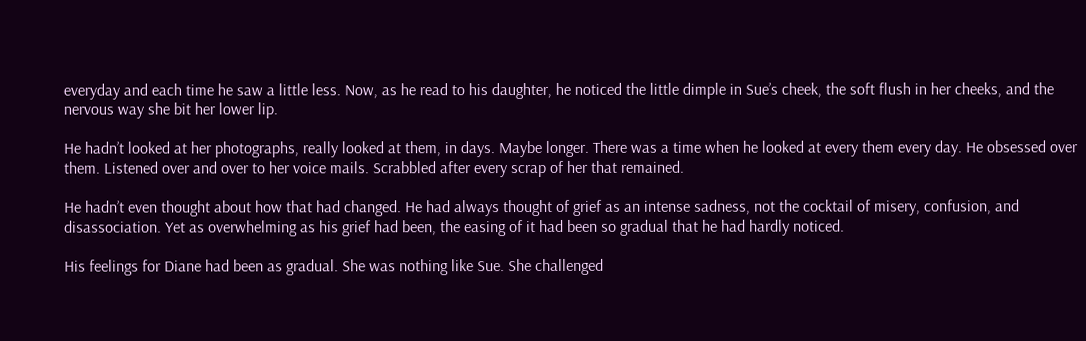everyday and each time he saw a little less. Now, as he read to his daughter, he noticed the little dimple in Sue’s cheek, the soft flush in her cheeks, and the nervous way she bit her lower lip.

He hadn’t looked at her photographs, really looked at them, in days. Maybe longer. There was a time when he looked at every them every day. He obsessed over them. Listened over and over to her voice mails. Scrabbled after every scrap of her that remained.

He hadn’t even thought about how that had changed. He had always thought of grief as an intense sadness, not the cocktail of misery, confusion, and disassociation. Yet as overwhelming as his grief had been, the easing of it had been so gradual that he had hardly noticed.

His feelings for Diane had been as gradual. She was nothing like Sue. She challenged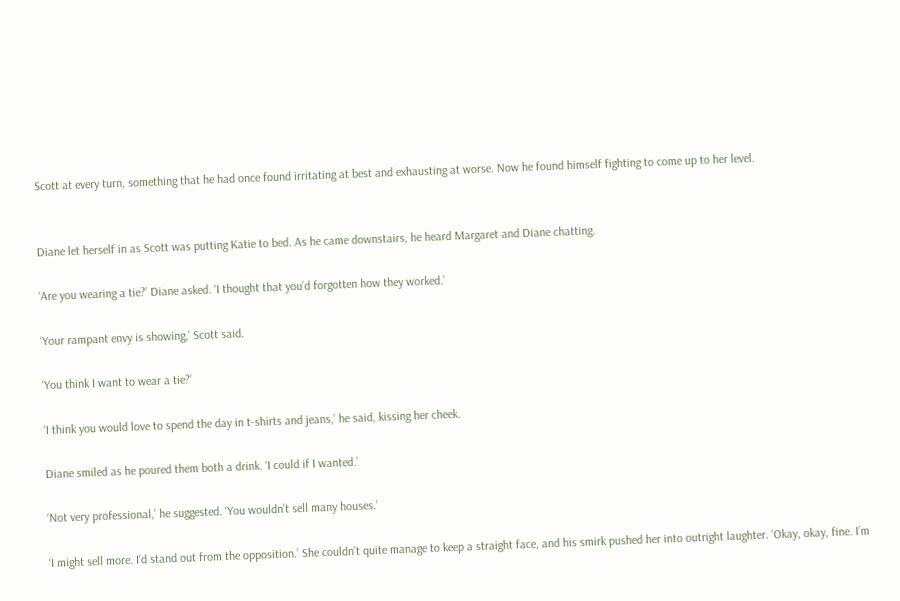Scott at every turn, something that he had once found irritating at best and exhausting at worse. Now he found himself fighting to come up to her level.


Diane let herself in as Scott was putting Katie to bed. As he came downstairs, he heard Margaret and Diane chatting.

‘Are you wearing a tie?’ Diane asked. ‘I thought that you’d forgotten how they worked.’

‘Your rampant envy is showing,’ Scott said.

‘You think I want to wear a tie?’

‘I think you would love to spend the day in t-shirts and jeans,’ he said, kissing her cheek.

Diane smiled as he poured them both a drink. ‘I could if I wanted.’

‘Not very professional,’ he suggested. ‘You wouldn’t sell many houses.’

‘I might sell more. I’d stand out from the opposition.’ She couldn’t quite manage to keep a straight face, and his smirk pushed her into outright laughter. ‘Okay, okay, fine. I’m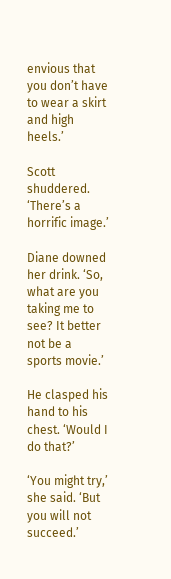envious that you don’t have to wear a skirt and high heels.’

Scott shuddered. ‘There’s a horrific image.’

Diane downed her drink. ‘So, what are you taking me to see? It better not be a sports movie.’

He clasped his hand to his chest. ‘Would I do that?’

‘You might try,’ she said. ‘But you will not succeed.’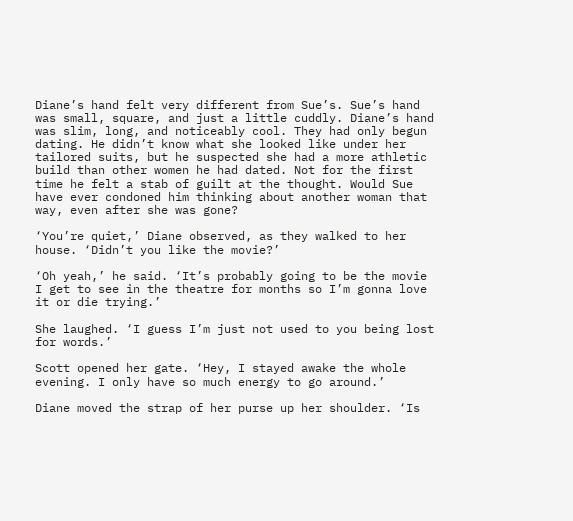Diane’s hand felt very different from Sue’s. Sue’s hand was small, square, and just a little cuddly. Diane’s hand was slim, long, and noticeably cool. They had only begun dating. He didn’t know what she looked like under her tailored suits, but he suspected she had a more athletic build than other women he had dated. Not for the first time he felt a stab of guilt at the thought. Would Sue have ever condoned him thinking about another woman that way, even after she was gone?

‘You’re quiet,’ Diane observed, as they walked to her house. ‘Didn’t you like the movie?’

‘Oh yeah,’ he said. ‘It’s probably going to be the movie I get to see in the theatre for months so I’m gonna love it or die trying.’

She laughed. ‘I guess I’m just not used to you being lost for words.’

Scott opened her gate. ‘Hey, I stayed awake the whole evening. I only have so much energy to go around.’

Diane moved the strap of her purse up her shoulder. ‘Is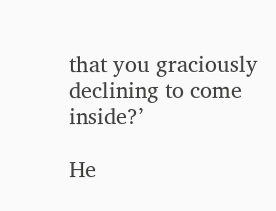that you graciously declining to come inside?’

He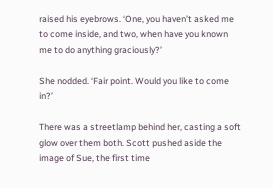raised his eyebrows. ‘One, you haven’t asked me to come inside, and two, when have you known me to do anything graciously?’

She nodded. ‘Fair point. Would you like to come in?’

There was a streetlamp behind her, casting a soft glow over them both. Scott pushed aside the image of Sue, the first time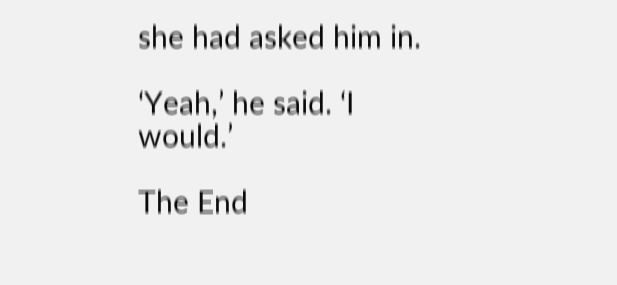she had asked him in.

‘Yeah,’ he said. ‘I would.’

The End